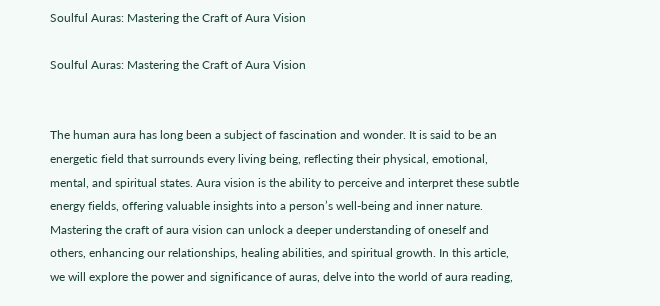Soulful Auras: Mastering the Craft of Aura Vision

Soulful Auras: Mastering the Craft of Aura Vision


The human aura has long been a subject of fascination and wonder. It is said to be an energetic field that surrounds every living being, reflecting their physical, emotional, mental, and spiritual states. Aura vision is the ability to perceive and interpret these subtle energy fields, offering valuable insights into a person’s well-being and inner nature. Mastering the craft of aura vision can unlock a deeper understanding of oneself and others, enhancing our relationships, healing abilities, and spiritual growth. In this article, we will explore the power and significance of auras, delve into the world of aura reading,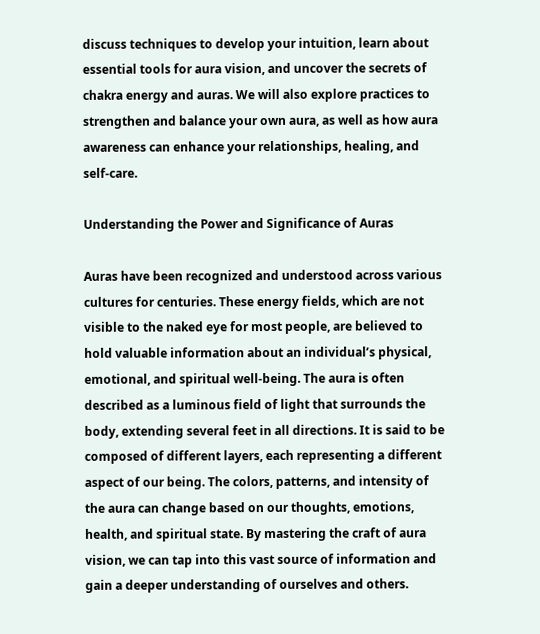discuss techniques to develop your intuition, learn about essential tools for aura vision, and uncover the secrets of chakra energy and auras. We will also explore practices to strengthen and balance your own aura, as well as how aura awareness can enhance your relationships, healing, and self-care.

Understanding the Power and Significance of Auras

Auras have been recognized and understood across various cultures for centuries. These energy fields, which are not visible to the naked eye for most people, are believed to hold valuable information about an individual’s physical, emotional, and spiritual well-being. The aura is often described as a luminous field of light that surrounds the body, extending several feet in all directions. It is said to be composed of different layers, each representing a different aspect of our being. The colors, patterns, and intensity of the aura can change based on our thoughts, emotions, health, and spiritual state. By mastering the craft of aura vision, we can tap into this vast source of information and gain a deeper understanding of ourselves and others.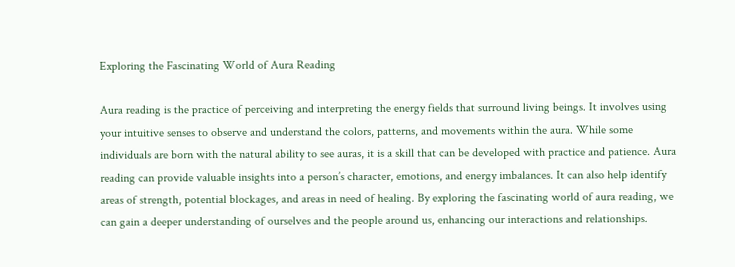Exploring the Fascinating World of Aura Reading

Aura reading is the practice of perceiving and interpreting the energy fields that surround living beings. It involves using your intuitive senses to observe and understand the colors, patterns, and movements within the aura. While some individuals are born with the natural ability to see auras, it is a skill that can be developed with practice and patience. Aura reading can provide valuable insights into a person’s character, emotions, and energy imbalances. It can also help identify areas of strength, potential blockages, and areas in need of healing. By exploring the fascinating world of aura reading, we can gain a deeper understanding of ourselves and the people around us, enhancing our interactions and relationships.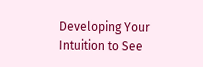Developing Your Intuition to See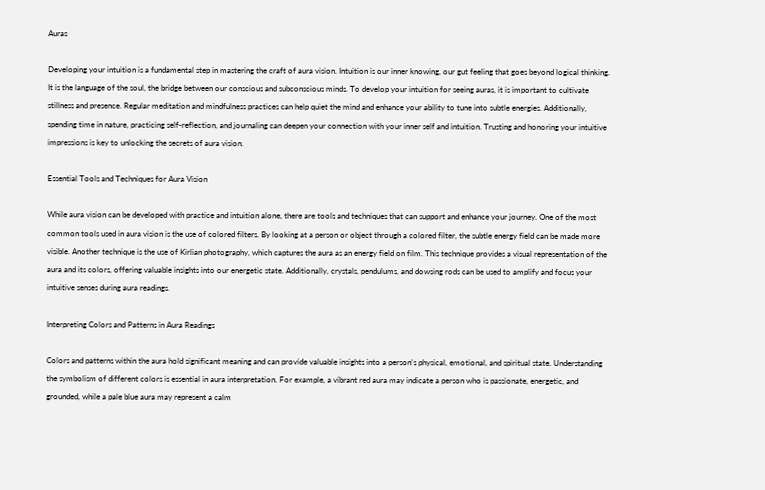Auras

Developing your intuition is a fundamental step in mastering the craft of aura vision. Intuition is our inner knowing, our gut feeling that goes beyond logical thinking. It is the language of the soul, the bridge between our conscious and subconscious minds. To develop your intuition for seeing auras, it is important to cultivate stillness and presence. Regular meditation and mindfulness practices can help quiet the mind and enhance your ability to tune into subtle energies. Additionally, spending time in nature, practicing self-reflection, and journaling can deepen your connection with your inner self and intuition. Trusting and honoring your intuitive impressions is key to unlocking the secrets of aura vision.

Essential Tools and Techniques for Aura Vision

While aura vision can be developed with practice and intuition alone, there are tools and techniques that can support and enhance your journey. One of the most common tools used in aura vision is the use of colored filters. By looking at a person or object through a colored filter, the subtle energy field can be made more visible. Another technique is the use of Kirlian photography, which captures the aura as an energy field on film. This technique provides a visual representation of the aura and its colors, offering valuable insights into our energetic state. Additionally, crystals, pendulums, and dowsing rods can be used to amplify and focus your intuitive senses during aura readings.

Interpreting Colors and Patterns in Aura Readings

Colors and patterns within the aura hold significant meaning and can provide valuable insights into a person’s physical, emotional, and spiritual state. Understanding the symbolism of different colors is essential in aura interpretation. For example, a vibrant red aura may indicate a person who is passionate, energetic, and grounded, while a pale blue aura may represent a calm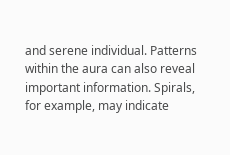and serene individual. Patterns within the aura can also reveal important information. Spirals, for example, may indicate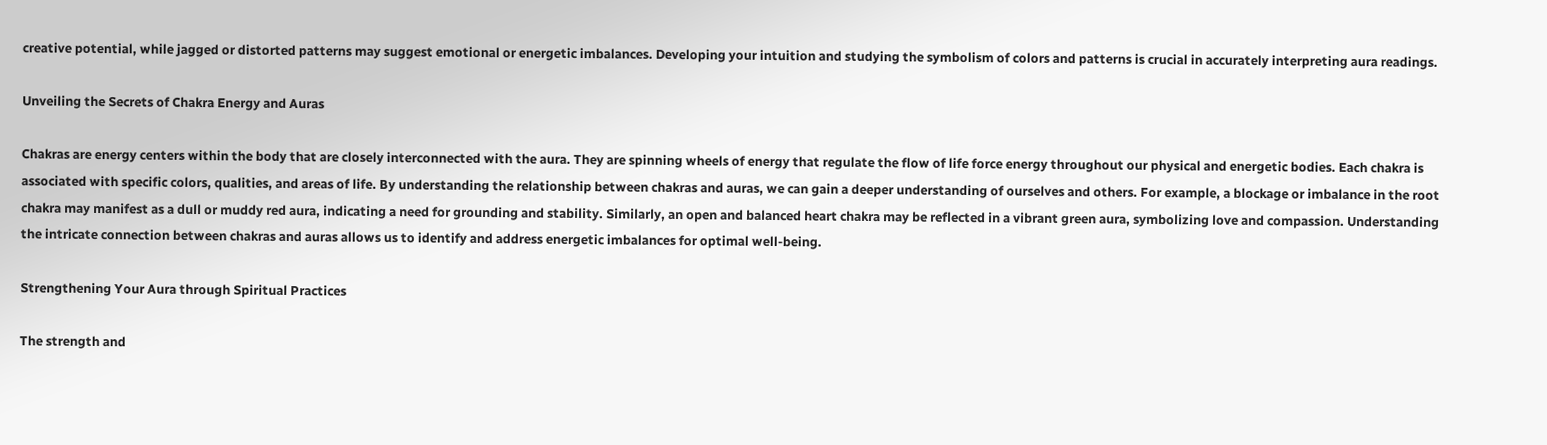creative potential, while jagged or distorted patterns may suggest emotional or energetic imbalances. Developing your intuition and studying the symbolism of colors and patterns is crucial in accurately interpreting aura readings.

Unveiling the Secrets of Chakra Energy and Auras

Chakras are energy centers within the body that are closely interconnected with the aura. They are spinning wheels of energy that regulate the flow of life force energy throughout our physical and energetic bodies. Each chakra is associated with specific colors, qualities, and areas of life. By understanding the relationship between chakras and auras, we can gain a deeper understanding of ourselves and others. For example, a blockage or imbalance in the root chakra may manifest as a dull or muddy red aura, indicating a need for grounding and stability. Similarly, an open and balanced heart chakra may be reflected in a vibrant green aura, symbolizing love and compassion. Understanding the intricate connection between chakras and auras allows us to identify and address energetic imbalances for optimal well-being.

Strengthening Your Aura through Spiritual Practices

The strength and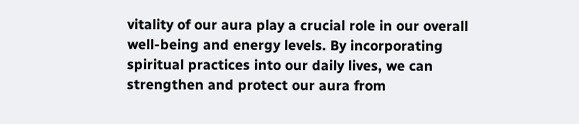vitality of our aura play a crucial role in our overall well-being and energy levels. By incorporating spiritual practices into our daily lives, we can strengthen and protect our aura from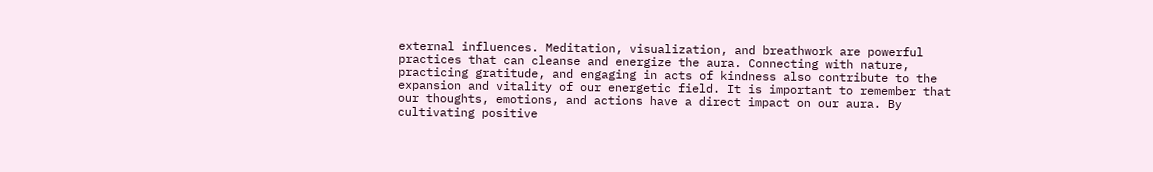external influences. Meditation, visualization, and breathwork are powerful practices that can cleanse and energize the aura. Connecting with nature, practicing gratitude, and engaging in acts of kindness also contribute to the expansion and vitality of our energetic field. It is important to remember that our thoughts, emotions, and actions have a direct impact on our aura. By cultivating positive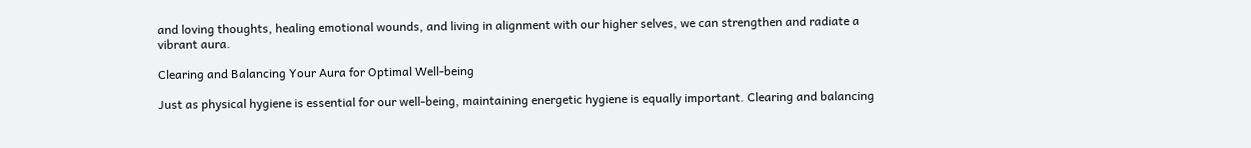and loving thoughts, healing emotional wounds, and living in alignment with our higher selves, we can strengthen and radiate a vibrant aura.

Clearing and Balancing Your Aura for Optimal Well-being

Just as physical hygiene is essential for our well-being, maintaining energetic hygiene is equally important. Clearing and balancing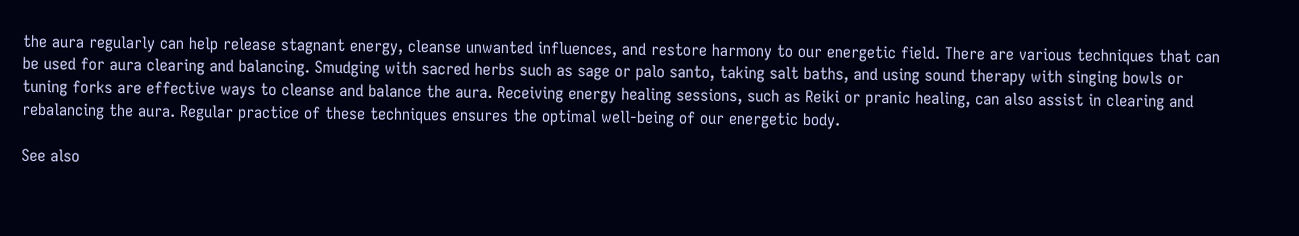the aura regularly can help release stagnant energy, cleanse unwanted influences, and restore harmony to our energetic field. There are various techniques that can be used for aura clearing and balancing. Smudging with sacred herbs such as sage or palo santo, taking salt baths, and using sound therapy with singing bowls or tuning forks are effective ways to cleanse and balance the aura. Receiving energy healing sessions, such as Reiki or pranic healing, can also assist in clearing and rebalancing the aura. Regular practice of these techniques ensures the optimal well-being of our energetic body.

See also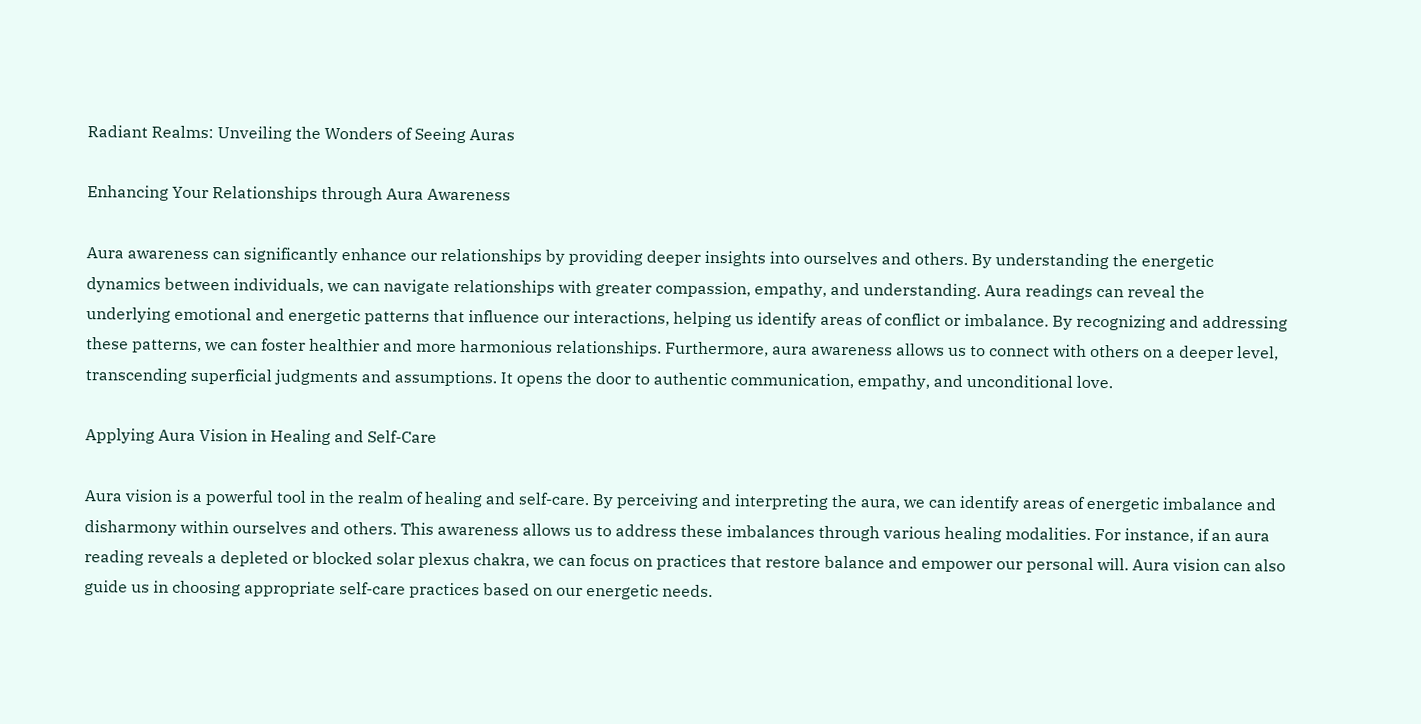Radiant Realms: Unveiling the Wonders of Seeing Auras

Enhancing Your Relationships through Aura Awareness

Aura awareness can significantly enhance our relationships by providing deeper insights into ourselves and others. By understanding the energetic dynamics between individuals, we can navigate relationships with greater compassion, empathy, and understanding. Aura readings can reveal the underlying emotional and energetic patterns that influence our interactions, helping us identify areas of conflict or imbalance. By recognizing and addressing these patterns, we can foster healthier and more harmonious relationships. Furthermore, aura awareness allows us to connect with others on a deeper level, transcending superficial judgments and assumptions. It opens the door to authentic communication, empathy, and unconditional love.

Applying Aura Vision in Healing and Self-Care

Aura vision is a powerful tool in the realm of healing and self-care. By perceiving and interpreting the aura, we can identify areas of energetic imbalance and disharmony within ourselves and others. This awareness allows us to address these imbalances through various healing modalities. For instance, if an aura reading reveals a depleted or blocked solar plexus chakra, we can focus on practices that restore balance and empower our personal will. Aura vision can also guide us in choosing appropriate self-care practices based on our energetic needs.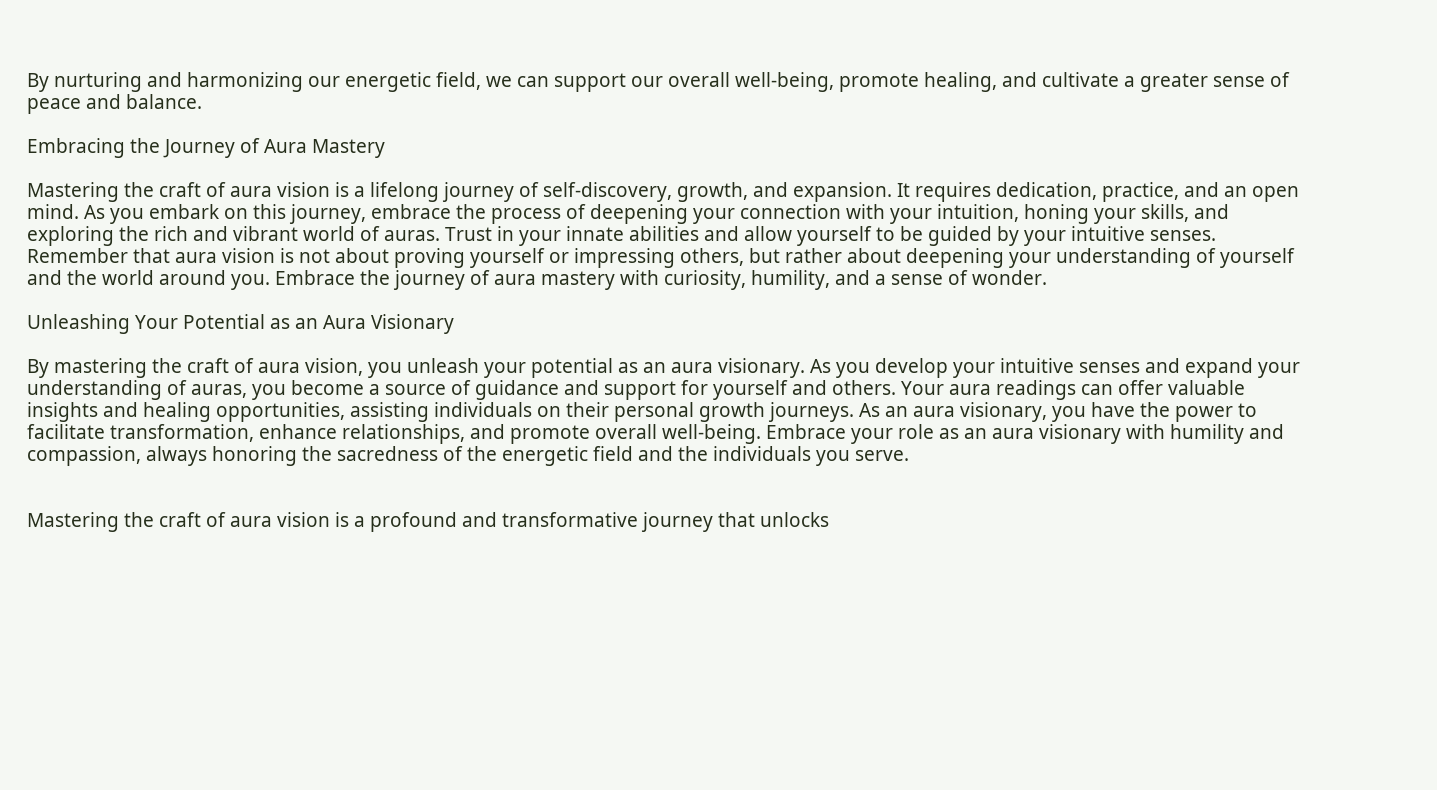By nurturing and harmonizing our energetic field, we can support our overall well-being, promote healing, and cultivate a greater sense of peace and balance.

Embracing the Journey of Aura Mastery

Mastering the craft of aura vision is a lifelong journey of self-discovery, growth, and expansion. It requires dedication, practice, and an open mind. As you embark on this journey, embrace the process of deepening your connection with your intuition, honing your skills, and exploring the rich and vibrant world of auras. Trust in your innate abilities and allow yourself to be guided by your intuitive senses. Remember that aura vision is not about proving yourself or impressing others, but rather about deepening your understanding of yourself and the world around you. Embrace the journey of aura mastery with curiosity, humility, and a sense of wonder.

Unleashing Your Potential as an Aura Visionary

By mastering the craft of aura vision, you unleash your potential as an aura visionary. As you develop your intuitive senses and expand your understanding of auras, you become a source of guidance and support for yourself and others. Your aura readings can offer valuable insights and healing opportunities, assisting individuals on their personal growth journeys. As an aura visionary, you have the power to facilitate transformation, enhance relationships, and promote overall well-being. Embrace your role as an aura visionary with humility and compassion, always honoring the sacredness of the energetic field and the individuals you serve.


Mastering the craft of aura vision is a profound and transformative journey that unlocks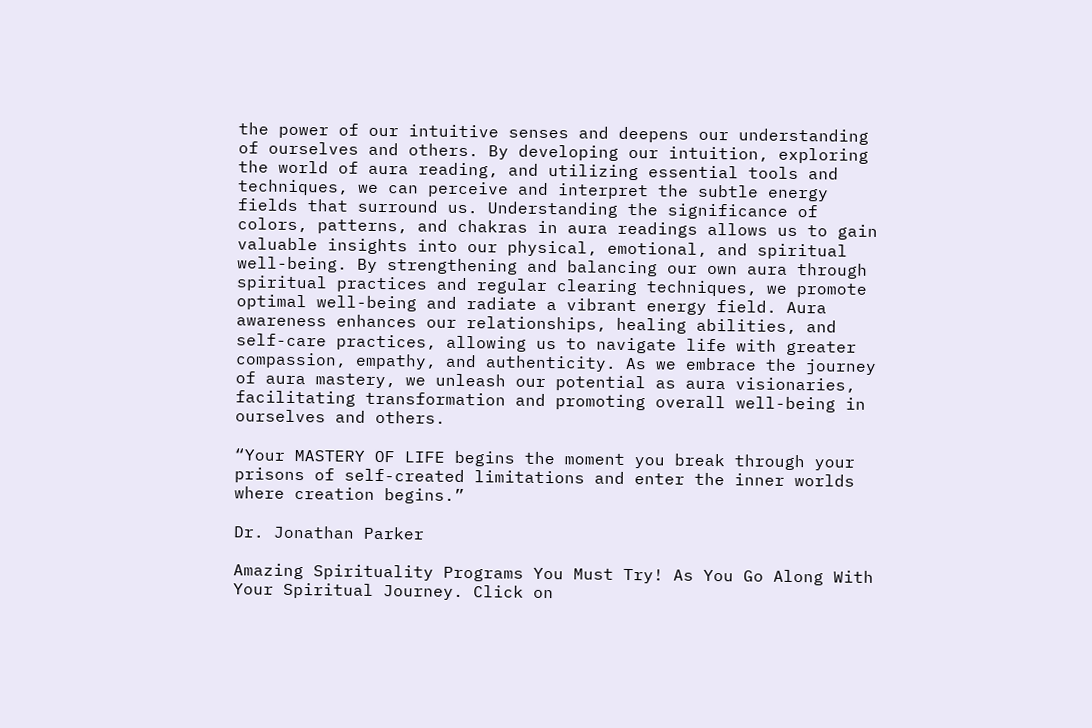the power of our intuitive senses and deepens our understanding of ourselves and others. By developing our intuition, exploring the world of aura reading, and utilizing essential tools and techniques, we can perceive and interpret the subtle energy fields that surround us. Understanding the significance of colors, patterns, and chakras in aura readings allows us to gain valuable insights into our physical, emotional, and spiritual well-being. By strengthening and balancing our own aura through spiritual practices and regular clearing techniques, we promote optimal well-being and radiate a vibrant energy field. Aura awareness enhances our relationships, healing abilities, and self-care practices, allowing us to navigate life with greater compassion, empathy, and authenticity. As we embrace the journey of aura mastery, we unleash our potential as aura visionaries, facilitating transformation and promoting overall well-being in ourselves and others.

“Your MASTERY OF LIFE begins the moment you break through your prisons of self-created limitations and enter the inner worlds where creation begins.”

Dr. Jonathan Parker

Amazing Spirituality Programs You Must Try! As You Go Along With Your Spiritual Journey. Click on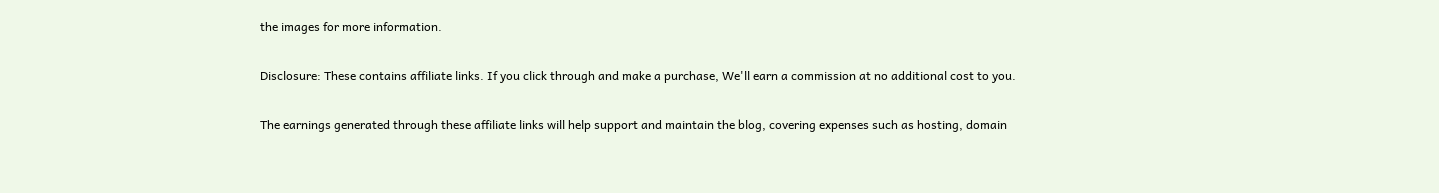the images for more information.

Disclosure: These contains affiliate links. If you click through and make a purchase, We'll earn a commission at no additional cost to you.

The earnings generated through these affiliate links will help support and maintain the blog, covering expenses such as hosting, domain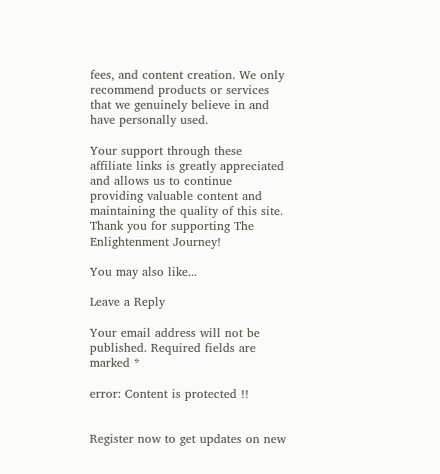fees, and content creation. We only recommend products or services that we genuinely believe in and have personally used.

Your support through these affiliate links is greatly appreciated and allows us to continue providing valuable content and maintaining the quality of this site. Thank you for supporting The Enlightenment Journey!

You may also like...

Leave a Reply

Your email address will not be published. Required fields are marked *

error: Content is protected !!


Register now to get updates on new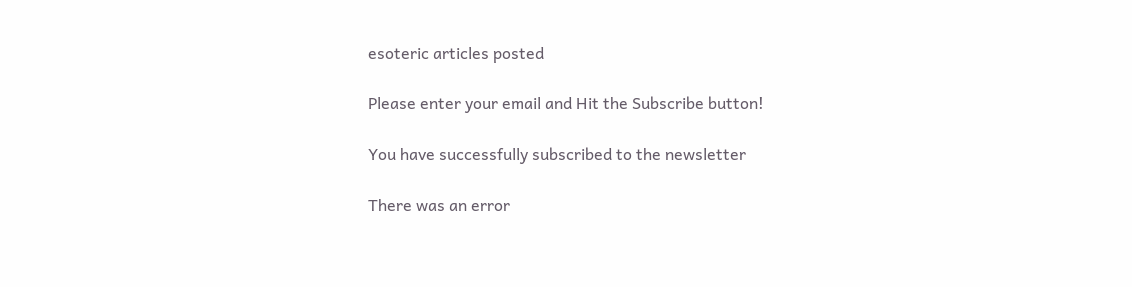esoteric articles posted

Please enter your email and Hit the Subscribe button!

You have successfully subscribed to the newsletter

There was an error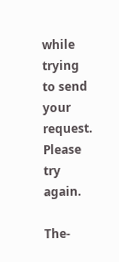while trying to send your request. Please try again.

The-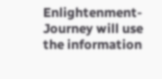Enlightenment-Journey will use the information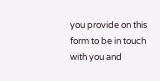you provide on this form to be in touch with you and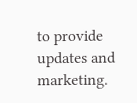to provide updates and marketing.